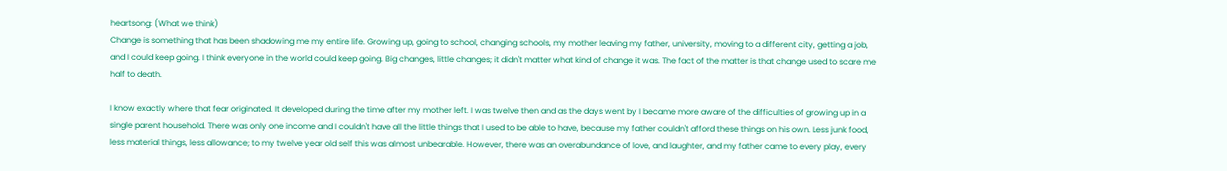heartsong: (What we think)
Change is something that has been shadowing me my entire life. Growing up, going to school, changing schools, my mother leaving my father, university, moving to a different city, getting a job, and I could keep going. I think everyone in the world could keep going. Big changes, little changes; it didn't matter what kind of change it was. The fact of the matter is that change used to scare me half to death.

I know exactly where that fear originated. It developed during the time after my mother left. I was twelve then and as the days went by I became more aware of the difficulties of growing up in a single parent household. There was only one income and I couldn't have all the little things that I used to be able to have, because my father couldn't afford these things on his own. Less junk food, less material things, less allowance; to my twelve year old self this was almost unbearable. However, there was an overabundance of love, and laughter, and my father came to every play, every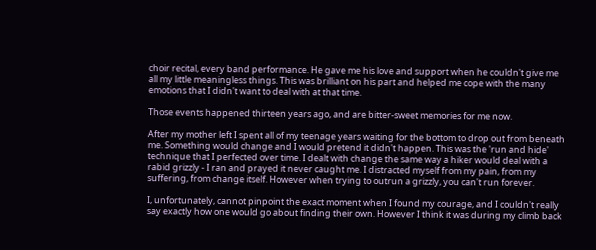choir recital, every band performance. He gave me his love and support when he couldn't give me all my little meaningless things. This was brilliant on his part and helped me cope with the many emotions that I didn't want to deal with at that time.

Those events happened thirteen years ago, and are bitter-sweet memories for me now.

After my mother left I spent all of my teenage years waiting for the bottom to drop out from beneath me. Something would change and I would pretend it didn't happen. This was the 'run and hide' technique that I perfected over time. I dealt with change the same way a hiker would deal with a rabid grizzly - I ran and prayed it never caught me. I distracted myself from my pain, from my suffering, from change itself. However when trying to outrun a grizzly, you can't run forever.

I, unfortunately, cannot pinpoint the exact moment when I found my courage, and I couldn't really say exactly how one would go about finding their own. However I think it was during my climb back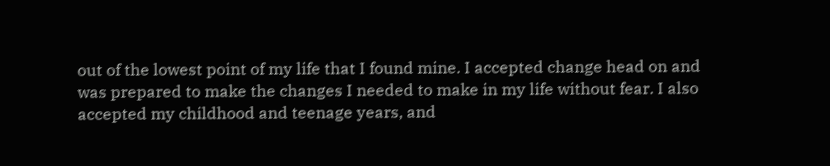out of the lowest point of my life that I found mine. I accepted change head on and was prepared to make the changes I needed to make in my life without fear. I also accepted my childhood and teenage years, and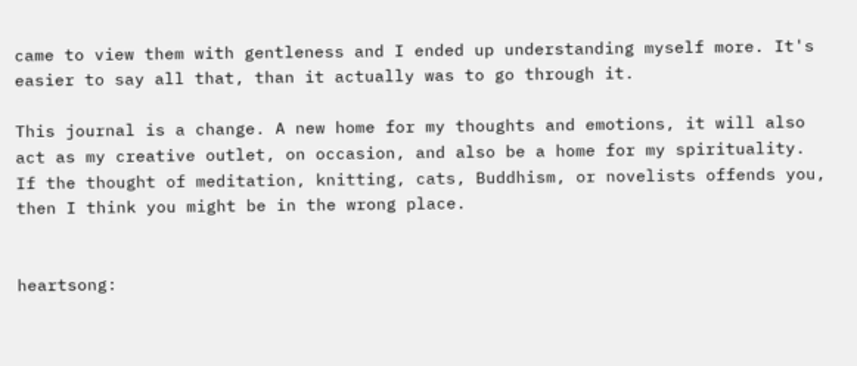came to view them with gentleness and I ended up understanding myself more. It's easier to say all that, than it actually was to go through it.

This journal is a change. A new home for my thoughts and emotions, it will also act as my creative outlet, on occasion, and also be a home for my spirituality. If the thought of meditation, knitting, cats, Buddhism, or novelists offends you, then I think you might be in the wrong place.


heartsong: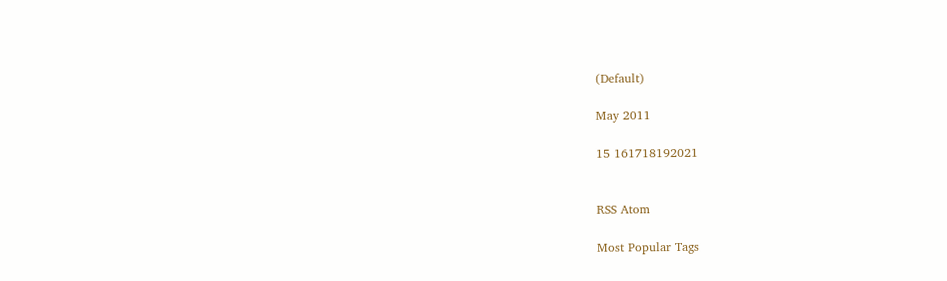(Default)

May 2011

15 161718192021


RSS Atom

Most Popular Tags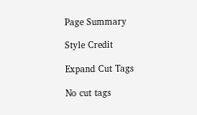Page Summary

Style Credit

Expand Cut Tags

No cut tags